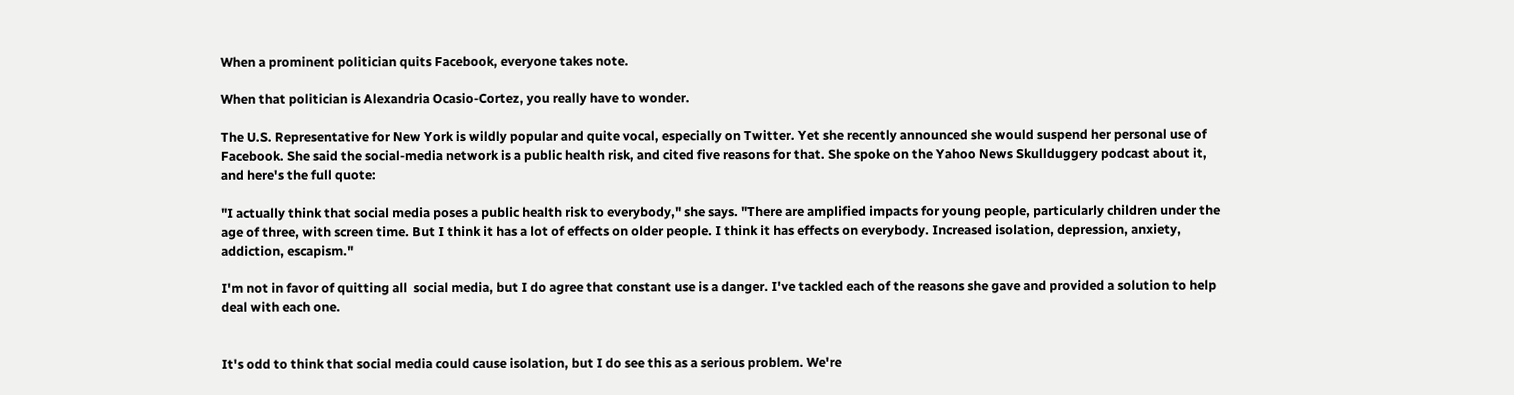When a prominent politician quits Facebook, everyone takes note.

When that politician is Alexandria Ocasio-Cortez, you really have to wonder.

The U.S. Representative for New York is wildly popular and quite vocal, especially on Twitter. Yet she recently announced she would suspend her personal use of Facebook. She said the social-media network is a public health risk, and cited five reasons for that. She spoke on the Yahoo News Skullduggery podcast about it, and here's the full quote:

"I actually think that social media poses a public health risk to everybody," she says. "There are amplified impacts for young people, particularly children under the age of three, with screen time. But I think it has a lot of effects on older people. I think it has effects on everybody. Increased isolation, depression, anxiety, addiction, escapism."

I'm not in favor of quitting all  social media, but I do agree that constant use is a danger. I've tackled each of the reasons she gave and provided a solution to help deal with each one.


It's odd to think that social media could cause isolation, but I do see this as a serious problem. We're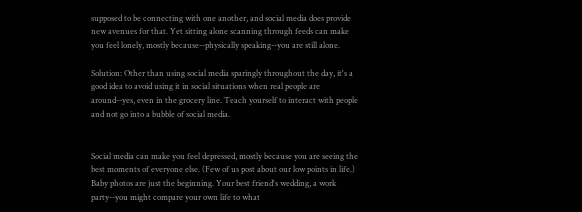supposed to be connecting with one another, and social media does provide new avenues for that. Yet sitting alone scanning through feeds can make you feel lonely, mostly because--physically speaking--you are still alone.

Solution: Other than using social media sparingly throughout the day, it's a good idea to avoid using it in social situations when real people are around--yes, even in the grocery line. Teach yourself to interact with people and not go into a bubble of social media.


Social media can make you feel depressed, mostly because you are seeing the best moments of everyone else. (Few of us post about our low points in life.) Baby photos are just the beginning. Your best friend's wedding, a work party--you might compare your own life to what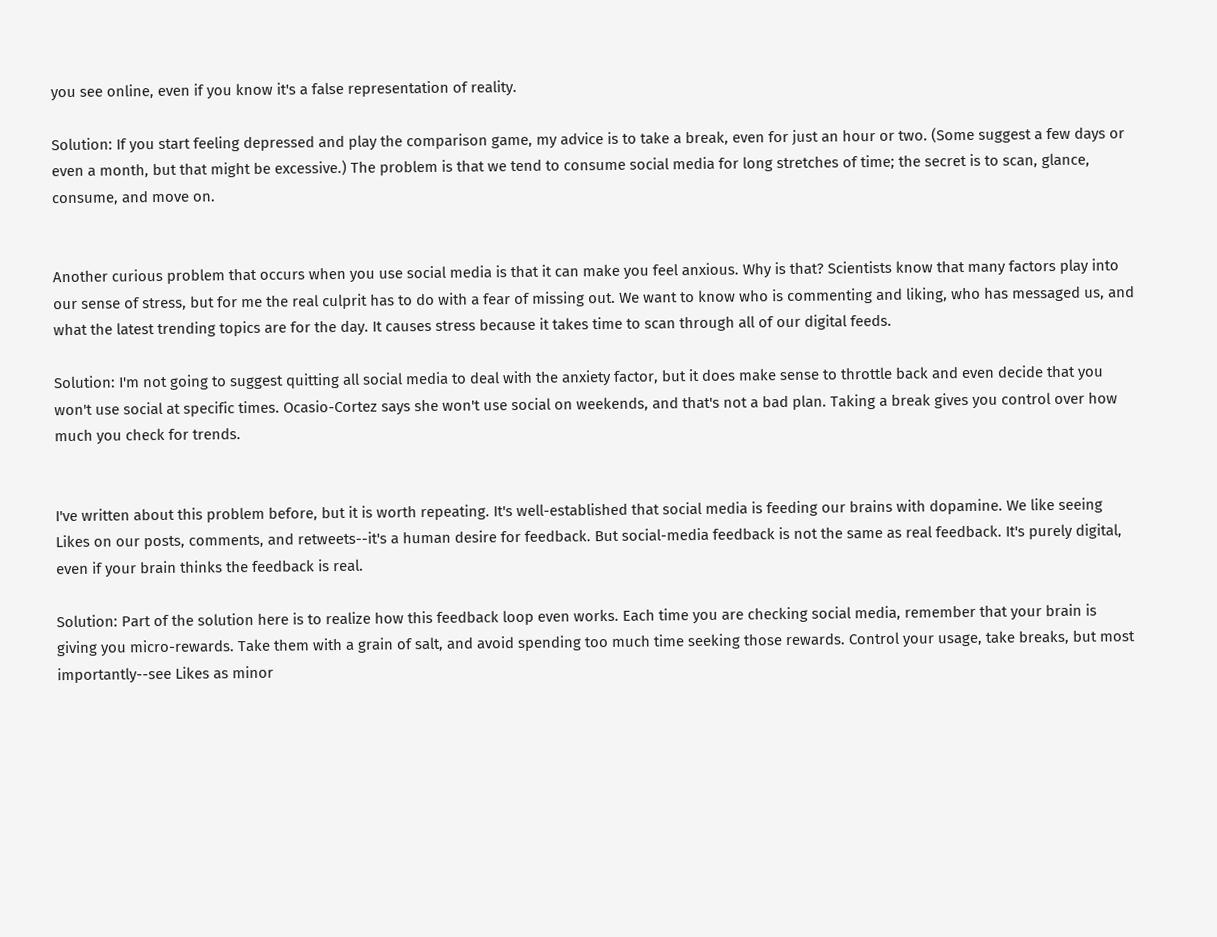you see online, even if you know it's a false representation of reality.

Solution: If you start feeling depressed and play the comparison game, my advice is to take a break, even for just an hour or two. (Some suggest a few days or even a month, but that might be excessive.) The problem is that we tend to consume social media for long stretches of time; the secret is to scan, glance, consume, and move on.


Another curious problem that occurs when you use social media is that it can make you feel anxious. Why is that? Scientists know that many factors play into our sense of stress, but for me the real culprit has to do with a fear of missing out. We want to know who is commenting and liking, who has messaged us, and what the latest trending topics are for the day. It causes stress because it takes time to scan through all of our digital feeds.

Solution: I'm not going to suggest quitting all social media to deal with the anxiety factor, but it does make sense to throttle back and even decide that you won't use social at specific times. Ocasio-Cortez says she won't use social on weekends, and that's not a bad plan. Taking a break gives you control over how much you check for trends.


I've written about this problem before, but it is worth repeating. It's well-established that social media is feeding our brains with dopamine. We like seeing Likes on our posts, comments, and retweets--it's a human desire for feedback. But social-media feedback is not the same as real feedback. It's purely digital, even if your brain thinks the feedback is real.

Solution: Part of the solution here is to realize how this feedback loop even works. Each time you are checking social media, remember that your brain is giving you micro-rewards. Take them with a grain of salt, and avoid spending too much time seeking those rewards. Control your usage, take breaks, but most importantly--see Likes as minor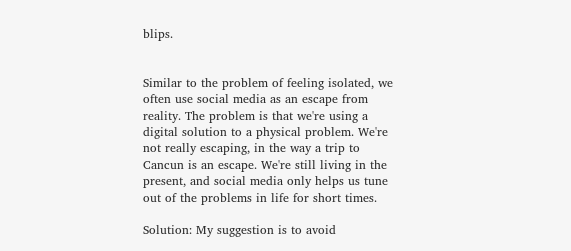blips.


Similar to the problem of feeling isolated, we often use social media as an escape from reality. The problem is that we're using a digital solution to a physical problem. We're not really escaping, in the way a trip to Cancun is an escape. We're still living in the present, and social media only helps us tune out of the problems in life for short times.

Solution: My suggestion is to avoid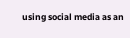using social media as an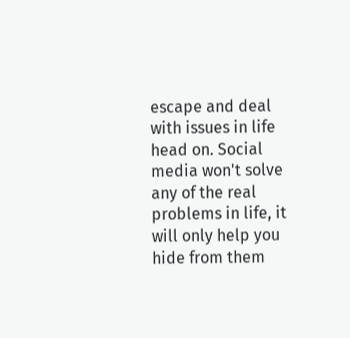escape and deal with issues in life head on. Social media won't solve any of the real problems in life, it will only help you hide from them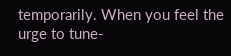temporarily. When you feel the urge to tune-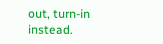out, turn-in instead.